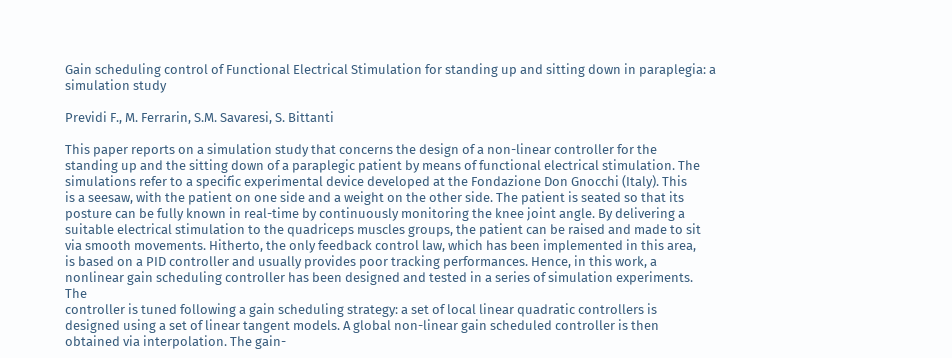Gain scheduling control of Functional Electrical Stimulation for standing up and sitting down in paraplegia: a simulation study

Previdi F., M. Ferrarin, S.M. Savaresi, S. Bittanti

This paper reports on a simulation study that concerns the design of a non-linear controller for the
standing up and the sitting down of a paraplegic patient by means of functional electrical stimulation. The
simulations refer to a specific experimental device developed at the Fondazione Don Gnocchi (Italy). This
is a seesaw, with the patient on one side and a weight on the other side. The patient is seated so that its
posture can be fully known in real-time by continuously monitoring the knee joint angle. By delivering a
suitable electrical stimulation to the quadriceps muscles groups, the patient can be raised and made to sit
via smooth movements. Hitherto, the only feedback control law, which has been implemented in this area,
is based on a PID controller and usually provides poor tracking performances. Hence, in this work, a nonlinear gain scheduling controller has been designed and tested in a series of simulation experiments. The
controller is tuned following a gain scheduling strategy: a set of local linear quadratic controllers is
designed using a set of linear tangent models. A global non-linear gain scheduled controller is then
obtained via interpolation. The gain-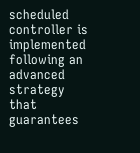scheduled controller is implemented following an advanced strategy
that guarantees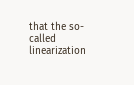that the so-called linearization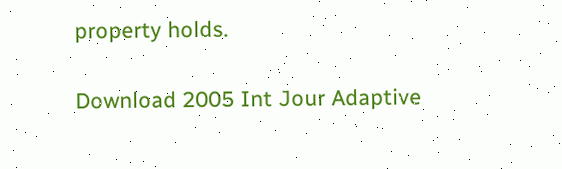property holds.

Download 2005 Int Jour Adaptive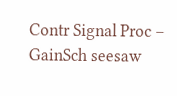Contr Signal Proc – GainSch seesaw